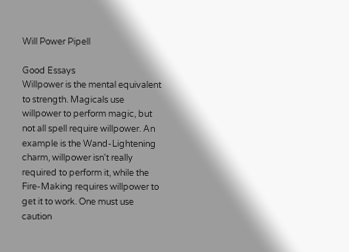Will Power Pipell

Good Essays
Willpower is the mental equivalent to strength. Magicals use willpower to perform magic, but not all spell require willpower. An example is the Wand-Lightening charm, willpower isn't really required to perform it, while the Fire-Making requires willpower to get it to work. One must use caution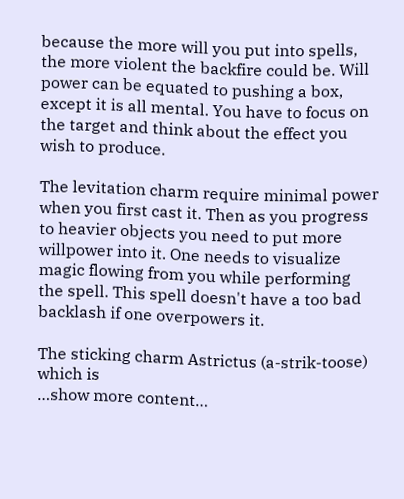because the more will you put into spells, the more violent the backfire could be. Will power can be equated to pushing a box, except it is all mental. You have to focus on the target and think about the effect you wish to produce.

The levitation charm require minimal power when you first cast it. Then as you progress to heavier objects you need to put more willpower into it. One needs to visualize magic flowing from you while performing the spell. This spell doesn't have a too bad backlash if one overpowers it.

The sticking charm Astrictus (a-strik-toose) which is
…show more content…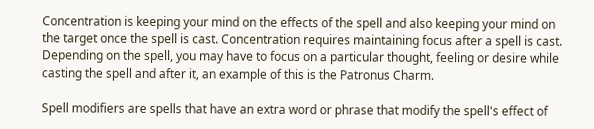Concentration is keeping your mind on the effects of the spell and also keeping your mind on the target once the spell is cast. Concentration requires maintaining focus after a spell is cast. Depending on the spell, you may have to focus on a particular thought, feeling or desire while casting the spell and after it, an example of this is the Patronus Charm.

Spell modifiers are spells that have an extra word or phrase that modify the spell's effect of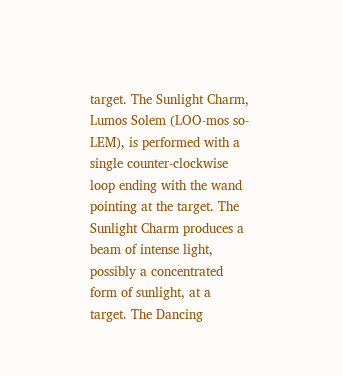target. The Sunlight Charm, Lumos Solem (LOO-mos so-LEM), is performed with a single counter-clockwise loop ending with the wand pointing at the target. The Sunlight Charm produces a beam of intense light, possibly a concentrated form of sunlight, at a target. The Dancing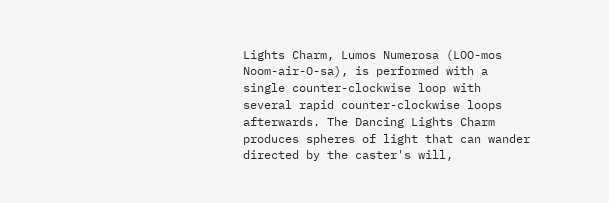Lights Charm, Lumos Numerosa (LOO-mos Noom-air-O-sa), is performed with a single counter-clockwise loop with several rapid counter-clockwise loops afterwards. The Dancing Lights Charm produces spheres of light that can wander directed by the caster's will,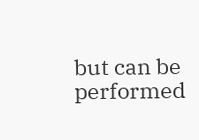but can be performed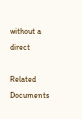without a direct

Related Documents